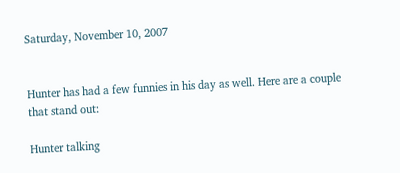Saturday, November 10, 2007


Hunter has had a few funnies in his day as well. Here are a couple that stand out:

Hunter talking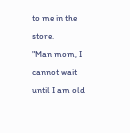to me in the store.
"Man mom, I cannot wait until I am old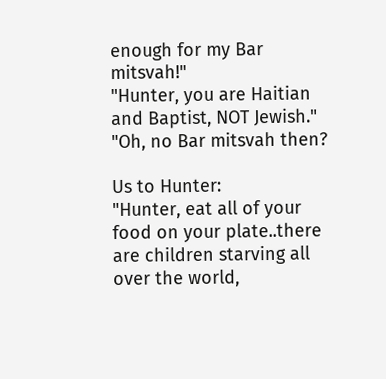enough for my Bar mitsvah!"
"Hunter, you are Haitian and Baptist, NOT Jewish."
"Oh, no Bar mitsvah then?

Us to Hunter:
"Hunter, eat all of your food on your plate..there are children starving all over the world,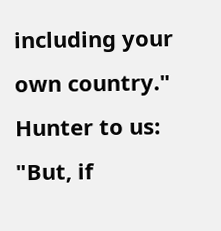including your own country."
Hunter to us:
"But, if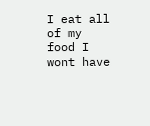I eat all of my food I wont have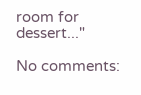room for dessert..."

No comments: